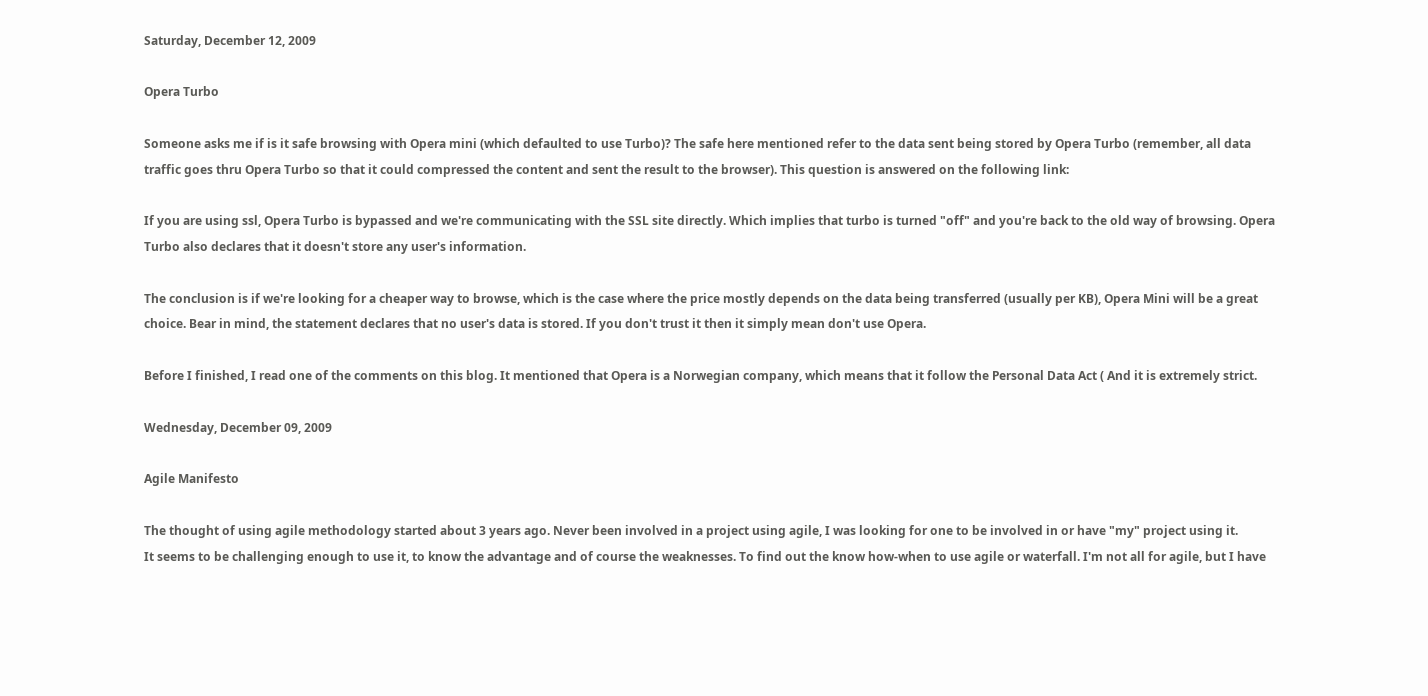Saturday, December 12, 2009

Opera Turbo

Someone asks me if is it safe browsing with Opera mini (which defaulted to use Turbo)? The safe here mentioned refer to the data sent being stored by Opera Turbo (remember, all data traffic goes thru Opera Turbo so that it could compressed the content and sent the result to the browser). This question is answered on the following link:

If you are using ssl, Opera Turbo is bypassed and we're communicating with the SSL site directly. Which implies that turbo is turned "off" and you're back to the old way of browsing. Opera Turbo also declares that it doesn't store any user's information.

The conclusion is if we're looking for a cheaper way to browse, which is the case where the price mostly depends on the data being transferred (usually per KB), Opera Mini will be a great choice. Bear in mind, the statement declares that no user's data is stored. If you don't trust it then it simply mean don't use Opera.

Before I finished, I read one of the comments on this blog. It mentioned that Opera is a Norwegian company, which means that it follow the Personal Data Act ( And it is extremely strict.

Wednesday, December 09, 2009

Agile Manifesto

The thought of using agile methodology started about 3 years ago. Never been involved in a project using agile, I was looking for one to be involved in or have "my" project using it.
It seems to be challenging enough to use it, to know the advantage and of course the weaknesses. To find out the know how-when to use agile or waterfall. I'm not all for agile, but I have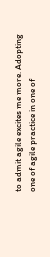to admit agile excites me more. Adopting one of agile practice in one of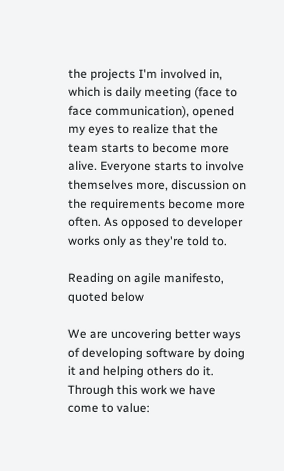the projects I'm involved in, which is daily meeting (face to face communication), opened my eyes to realize that the team starts to become more alive. Everyone starts to involve themselves more, discussion on the requirements become more often. As opposed to developer works only as they're told to.

Reading on agile manifesto, quoted below

We are uncovering better ways of developing software by doing it and helping others do it. Through this work we have come to value: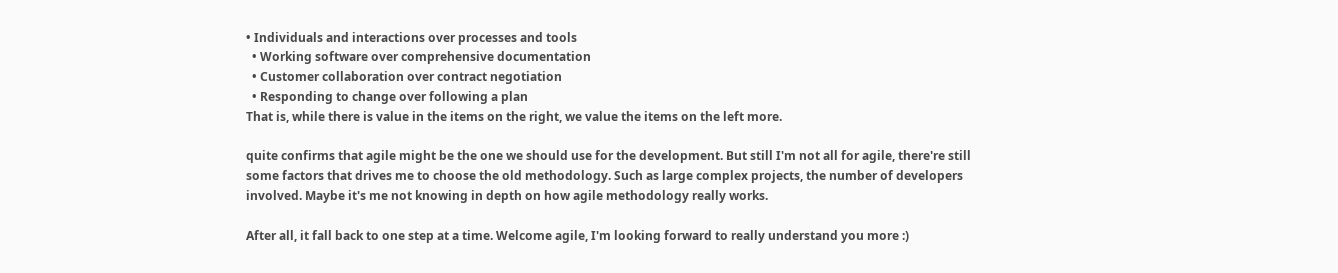• Individuals and interactions over processes and tools
  • Working software over comprehensive documentation
  • Customer collaboration over contract negotiation
  • Responding to change over following a plan
That is, while there is value in the items on the right, we value the items on the left more.

quite confirms that agile might be the one we should use for the development. But still I'm not all for agile, there're still some factors that drives me to choose the old methodology. Such as large complex projects, the number of developers involved. Maybe it's me not knowing in depth on how agile methodology really works.

After all, it fall back to one step at a time. Welcome agile, I'm looking forward to really understand you more :)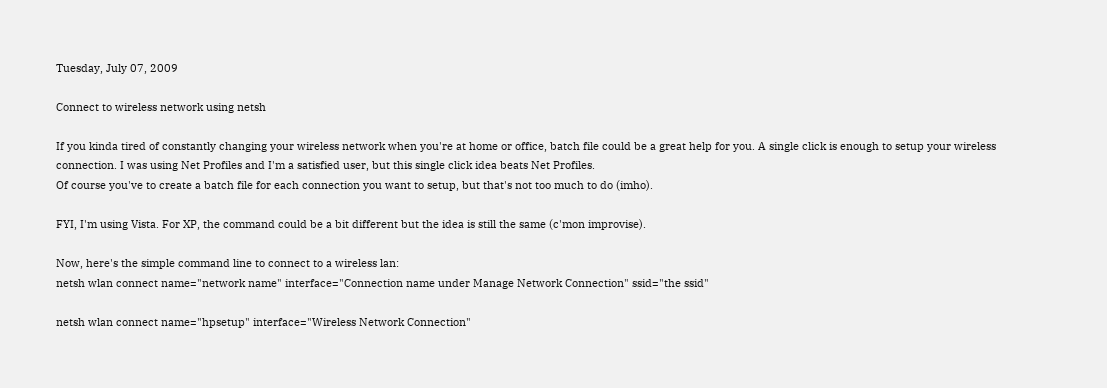Tuesday, July 07, 2009

Connect to wireless network using netsh

If you kinda tired of constantly changing your wireless network when you're at home or office, batch file could be a great help for you. A single click is enough to setup your wireless connection. I was using Net Profiles and I'm a satisfied user, but this single click idea beats Net Profiles.
Of course you've to create a batch file for each connection you want to setup, but that's not too much to do (imho).

FYI, I'm using Vista. For XP, the command could be a bit different but the idea is still the same (c'mon improvise).

Now, here's the simple command line to connect to a wireless lan:
netsh wlan connect name="network name" interface="Connection name under Manage Network Connection" ssid="the ssid"

netsh wlan connect name="hpsetup" interface="Wireless Network Connection"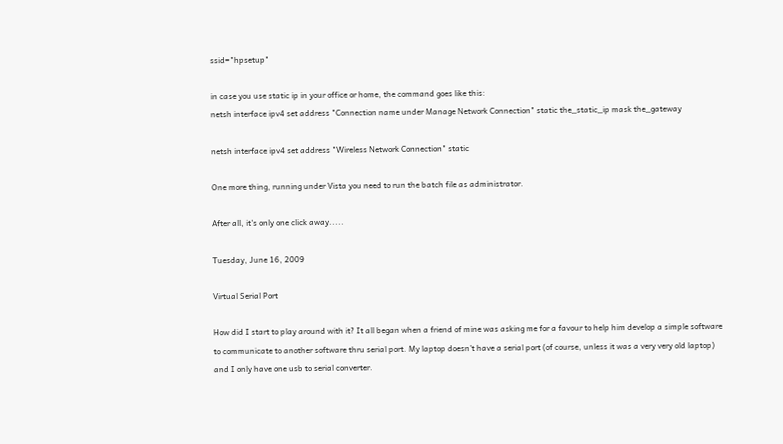ssid="hpsetup"

in case you use static ip in your office or home, the command goes like this:
netsh interface ipv4 set address "Connection name under Manage Network Connection" static the_static_ip mask the_gateway

netsh interface ipv4 set address "Wireless Network Connection" static

One more thing, running under Vista you need to run the batch file as administrator.

After all, it's only one click away.....

Tuesday, June 16, 2009

Virtual Serial Port

How did I start to play around with it? It all began when a friend of mine was asking me for a favour to help him develop a simple software to communicate to another software thru serial port. My laptop doesn't have a serial port (of course, unless it was a very very old laptop) and I only have one usb to serial converter.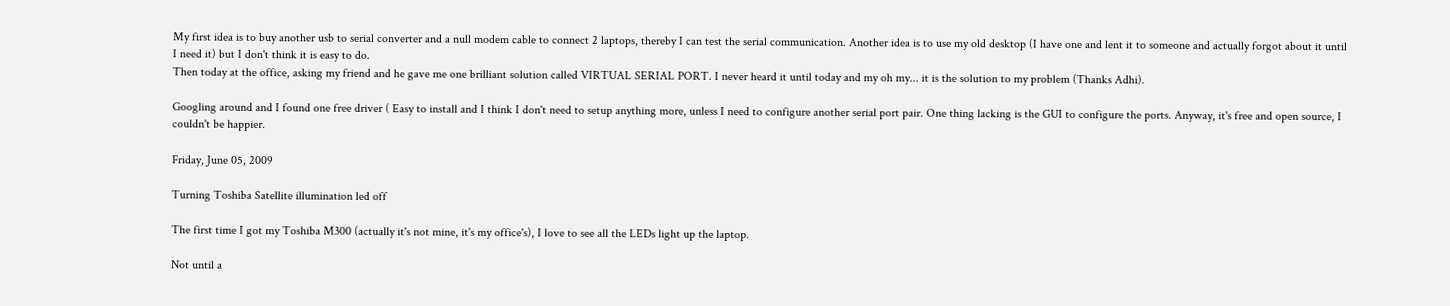My first idea is to buy another usb to serial converter and a null modem cable to connect 2 laptops, thereby I can test the serial communication. Another idea is to use my old desktop (I have one and lent it to someone and actually forgot about it until I need it) but I don't think it is easy to do.
Then today at the office, asking my friend and he gave me one brilliant solution called VIRTUAL SERIAL PORT. I never heard it until today and my oh my... it is the solution to my problem (Thanks Adhi).

Googling around and I found one free driver ( Easy to install and I think I don't need to setup anything more, unless I need to configure another serial port pair. One thing lacking is the GUI to configure the ports. Anyway, it's free and open source, I couldn't be happier.

Friday, June 05, 2009

Turning Toshiba Satellite illumination led off

The first time I got my Toshiba M300 (actually it's not mine, it's my office's), I love to see all the LEDs light up the laptop.

Not until a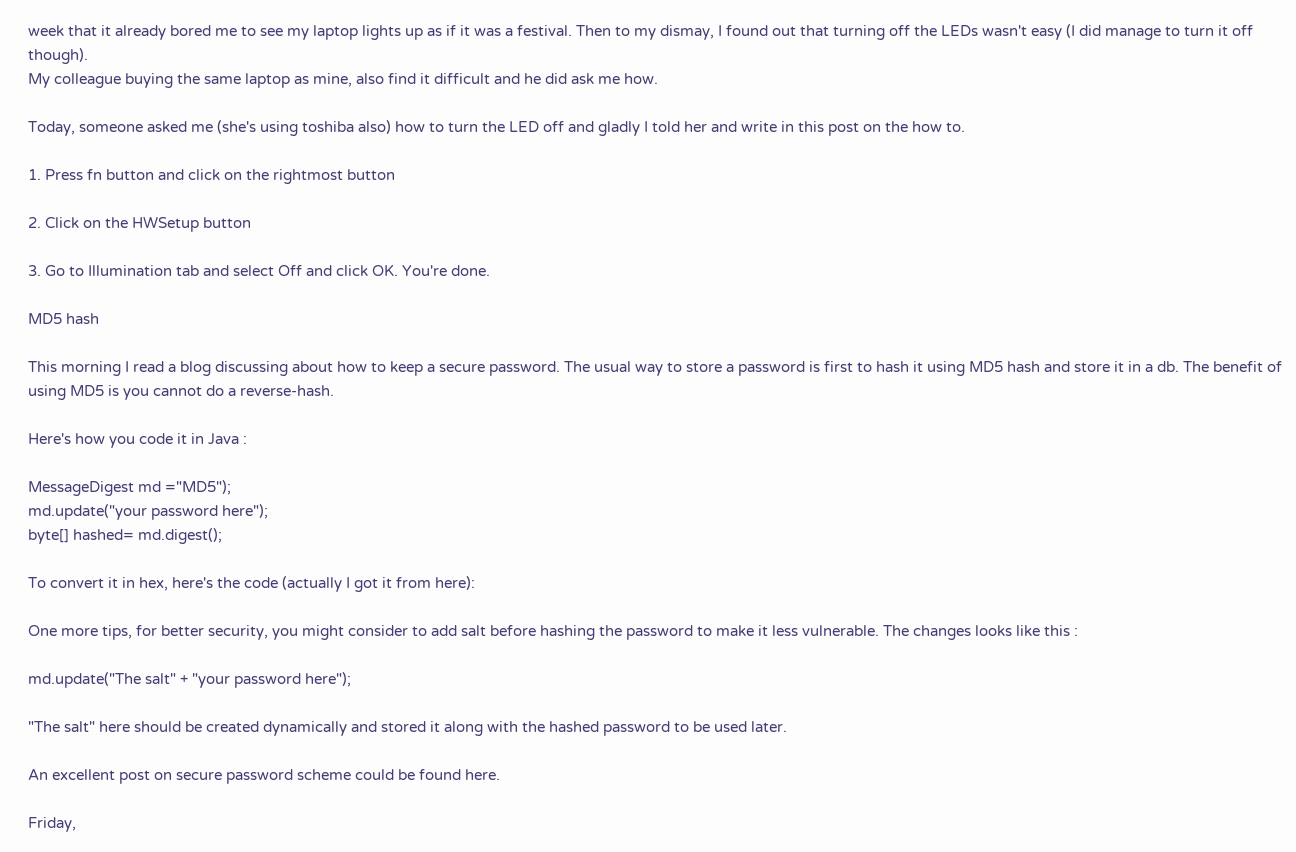week that it already bored me to see my laptop lights up as if it was a festival. Then to my dismay, I found out that turning off the LEDs wasn't easy (I did manage to turn it off though).
My colleague buying the same laptop as mine, also find it difficult and he did ask me how.

Today, someone asked me (she's using toshiba also) how to turn the LED off and gladly I told her and write in this post on the how to.

1. Press fn button and click on the rightmost button

2. Click on the HWSetup button

3. Go to Illumination tab and select Off and click OK. You're done.

MD5 hash

This morning I read a blog discussing about how to keep a secure password. The usual way to store a password is first to hash it using MD5 hash and store it in a db. The benefit of using MD5 is you cannot do a reverse-hash.

Here's how you code it in Java :

MessageDigest md ="MD5");
md.update("your password here");
byte[] hashed= md.digest();

To convert it in hex, here's the code (actually I got it from here):

One more tips, for better security, you might consider to add salt before hashing the password to make it less vulnerable. The changes looks like this :

md.update("The salt" + "your password here");

"The salt" here should be created dynamically and stored it along with the hashed password to be used later.

An excellent post on secure password scheme could be found here.

Friday,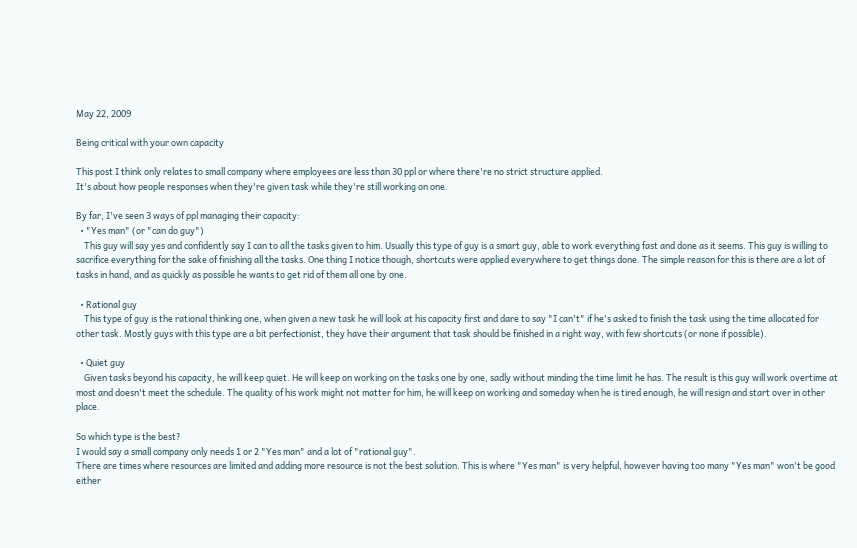May 22, 2009

Being critical with your own capacity

This post I think only relates to small company where employees are less than 30 ppl or where there're no strict structure applied.
It's about how people responses when they're given task while they're still working on one.

By far, I've seen 3 ways of ppl managing their capacity:
  • "Yes man" (or "can do guy")
    This guy will say yes and confidently say I can to all the tasks given to him. Usually this type of guy is a smart guy, able to work everything fast and done as it seems. This guy is willing to sacrifice everything for the sake of finishing all the tasks. One thing I notice though, shortcuts were applied everywhere to get things done. The simple reason for this is there are a lot of tasks in hand, and as quickly as possible he wants to get rid of them all one by one.

  • Rational guy
    This type of guy is the rational thinking one, when given a new task he will look at his capacity first and dare to say "I can't" if he's asked to finish the task using the time allocated for other task. Mostly guys with this type are a bit perfectionist, they have their argument that task should be finished in a right way, with few shortcuts (or none if possible).

  • Quiet guy
    Given tasks beyond his capacity, he will keep quiet. He will keep on working on the tasks one by one, sadly without minding the time limit he has. The result is this guy will work overtime at most and doesn't meet the schedule. The quality of his work might not matter for him, he will keep on working and someday when he is tired enough, he will resign and start over in other place.

So which type is the best?
I would say a small company only needs 1 or 2 "Yes man" and a lot of "rational guy".
There are times where resources are limited and adding more resource is not the best solution. This is where "Yes man" is very helpful, however having too many "Yes man" won't be good either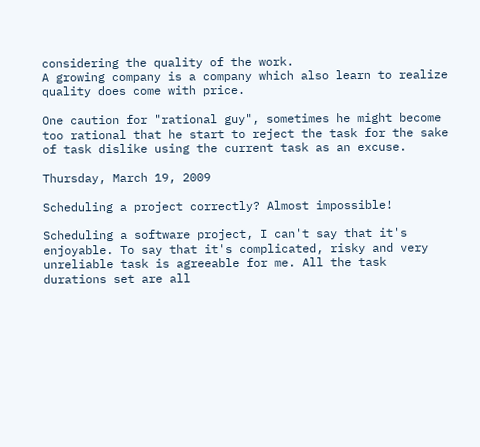considering the quality of the work.
A growing company is a company which also learn to realize quality does come with price.

One caution for "rational guy", sometimes he might become too rational that he start to reject the task for the sake of task dislike using the current task as an excuse.

Thursday, March 19, 2009

Scheduling a project correctly? Almost impossible!

Scheduling a software project, I can't say that it's enjoyable. To say that it's complicated, risky and very unreliable task is agreeable for me. All the task durations set are all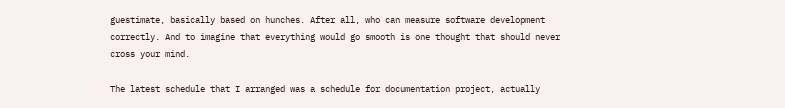guestimate, basically based on hunches. After all, who can measure software development correctly. And to imagine that everything would go smooth is one thought that should never cross your mind.

The latest schedule that I arranged was a schedule for documentation project, actually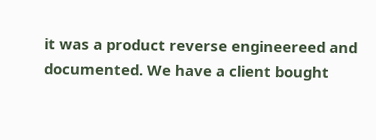it was a product reverse engineereed and documented. We have a client bought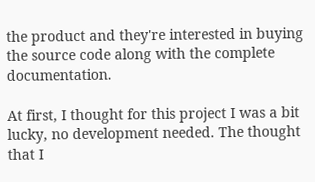the product and they're interested in buying the source code along with the complete documentation.

At first, I thought for this project I was a bit lucky, no development needed. The thought that I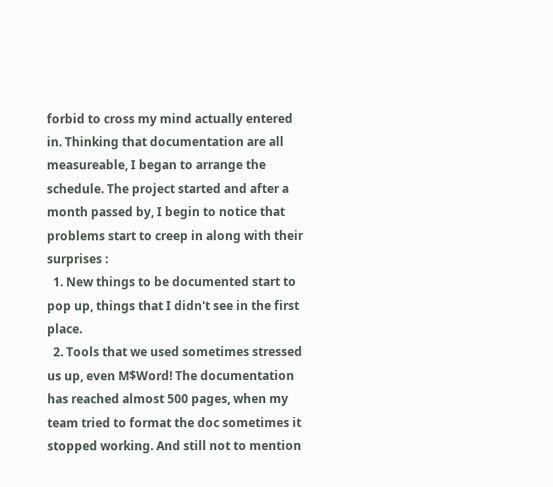forbid to cross my mind actually entered in. Thinking that documentation are all measureable, I began to arrange the schedule. The project started and after a month passed by, I begin to notice that problems start to creep in along with their surprises :
  1. New things to be documented start to pop up, things that I didn't see in the first place.
  2. Tools that we used sometimes stressed us up, even M$Word! The documentation has reached almost 500 pages, when my team tried to format the doc sometimes it stopped working. And still not to mention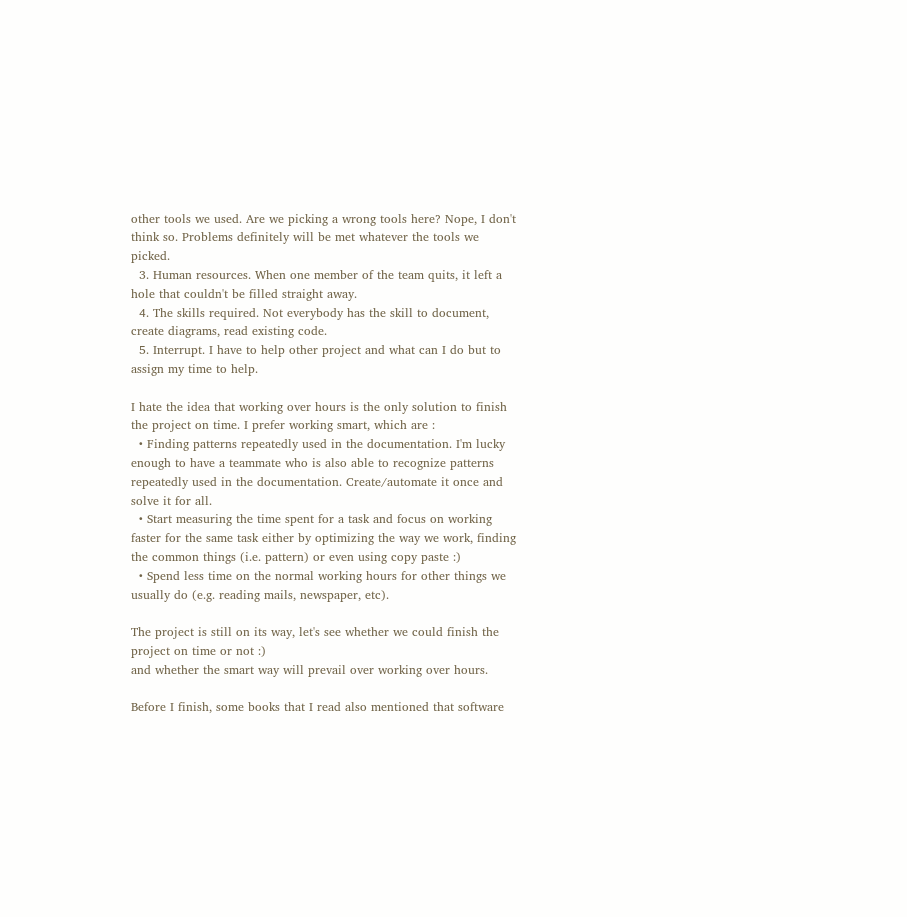other tools we used. Are we picking a wrong tools here? Nope, I don't think so. Problems definitely will be met whatever the tools we picked.
  3. Human resources. When one member of the team quits, it left a hole that couldn't be filled straight away.
  4. The skills required. Not everybody has the skill to document, create diagrams, read existing code.
  5. Interrupt. I have to help other project and what can I do but to assign my time to help.

I hate the idea that working over hours is the only solution to finish the project on time. I prefer working smart, which are :
  • Finding patterns repeatedly used in the documentation. I'm lucky enough to have a teammate who is also able to recognize patterns repeatedly used in the documentation. Create/automate it once and solve it for all.
  • Start measuring the time spent for a task and focus on working faster for the same task either by optimizing the way we work, finding the common things (i.e. pattern) or even using copy paste :)
  • Spend less time on the normal working hours for other things we usually do (e.g. reading mails, newspaper, etc).

The project is still on its way, let's see whether we could finish the project on time or not :)
and whether the smart way will prevail over working over hours.

Before I finish, some books that I read also mentioned that software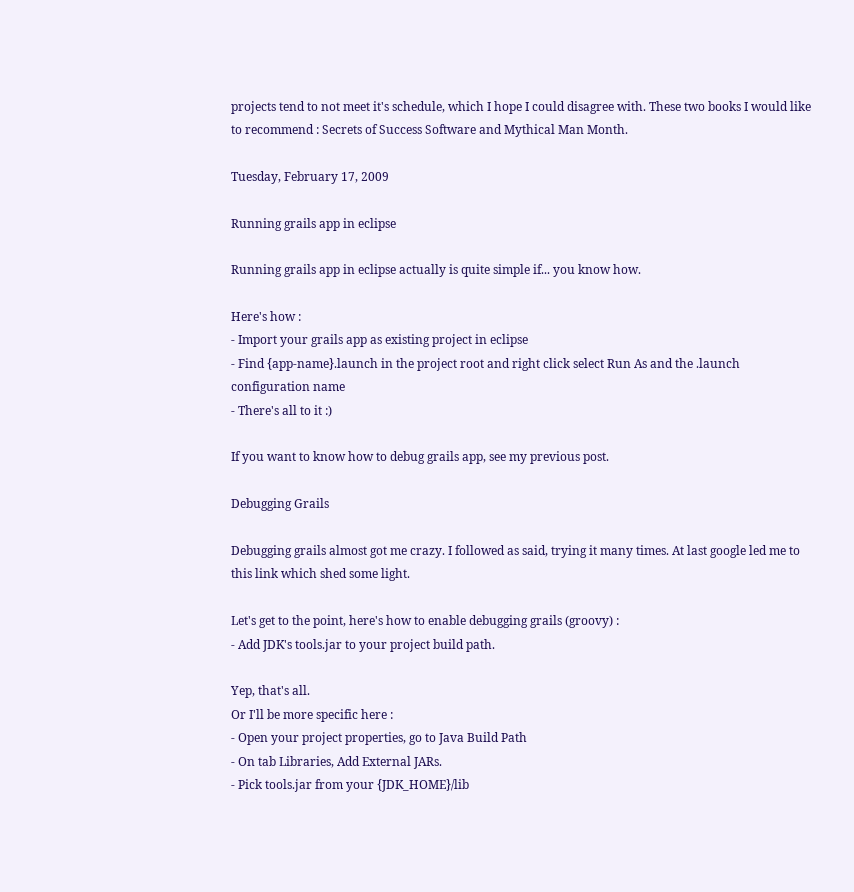projects tend to not meet it's schedule, which I hope I could disagree with. These two books I would like to recommend : Secrets of Success Software and Mythical Man Month.

Tuesday, February 17, 2009

Running grails app in eclipse

Running grails app in eclipse actually is quite simple if... you know how.

Here's how :
- Import your grails app as existing project in eclipse
- Find {app-name}.launch in the project root and right click select Run As and the .launch configuration name
- There's all to it :)

If you want to know how to debug grails app, see my previous post.

Debugging Grails

Debugging grails almost got me crazy. I followed as said, trying it many times. At last google led me to this link which shed some light.

Let's get to the point, here's how to enable debugging grails (groovy) :
- Add JDK's tools.jar to your project build path.

Yep, that's all.
Or I'll be more specific here :
- Open your project properties, go to Java Build Path
- On tab Libraries, Add External JARs.
- Pick tools.jar from your {JDK_HOME}/lib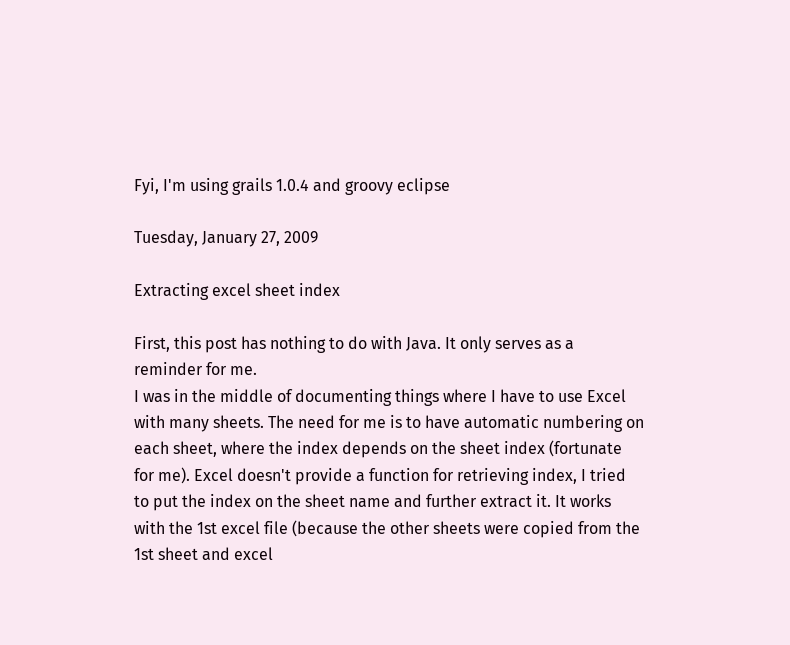Fyi, I'm using grails 1.0.4 and groovy eclipse

Tuesday, January 27, 2009

Extracting excel sheet index

First, this post has nothing to do with Java. It only serves as a reminder for me.
I was in the middle of documenting things where I have to use Excel with many sheets. The need for me is to have automatic numbering on each sheet, where the index depends on the sheet index (fortunate for me). Excel doesn't provide a function for retrieving index, I tried to put the index on the sheet name and further extract it. It works with the 1st excel file (because the other sheets were copied from the 1st sheet and excel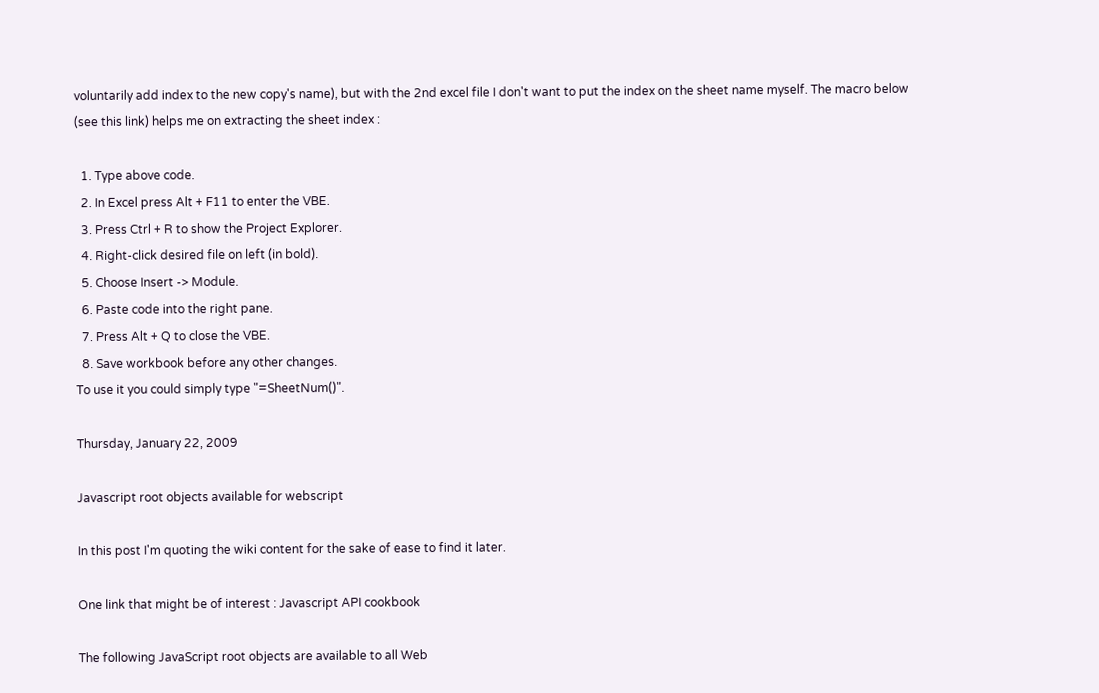voluntarily add index to the new copy's name), but with the 2nd excel file I don't want to put the index on the sheet name myself. The macro below (see this link) helps me on extracting the sheet index :

  1. Type above code.
  2. In Excel press Alt + F11 to enter the VBE.
  3. Press Ctrl + R to show the Project Explorer.
  4. Right-click desired file on left (in bold).
  5. Choose Insert -> Module.
  6. Paste code into the right pane.
  7. Press Alt + Q to close the VBE.
  8. Save workbook before any other changes.
To use it you could simply type "=SheetNum()".

Thursday, January 22, 2009

Javascript root objects available for webscript

In this post I'm quoting the wiki content for the sake of ease to find it later.

One link that might be of interest : Javascript API cookbook

The following JavaScript root objects are available to all Web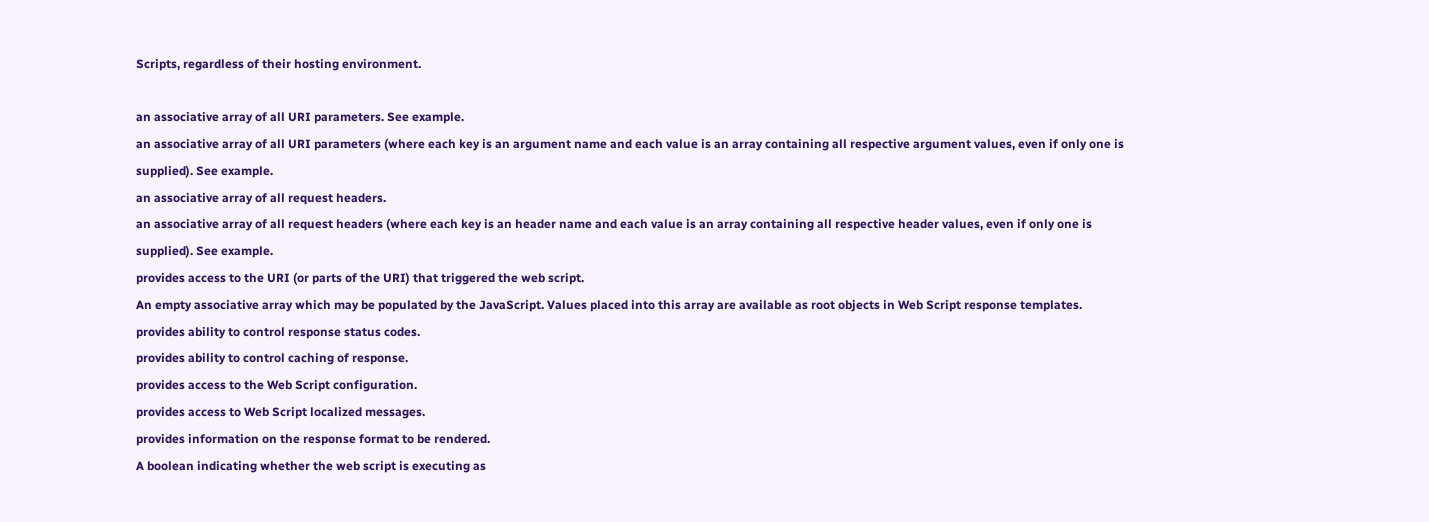Scripts, regardless of their hosting environment.

an associative array of all URI parameters. See example.
an associative array of all URI parameters (where each key is an argument name and each value is an array containing all respective argument values, even if only one is supplied). See example.
an associative array of all request headers.
an associative array of all request headers (where each key is an header name and each value is an array containing all respective header values, even if only one is supplied). See example.
provides access to the URI (or parts of the URI) that triggered the web script.
An empty associative array which may be populated by the JavaScript. Values placed into this array are available as root objects in Web Script response templates.
provides ability to control response status codes.
provides ability to control caching of response.
provides access to the Web Script configuration.
provides access to Web Script localized messages.
provides information on the response format to be rendered.
A boolean indicating whether the web script is executing as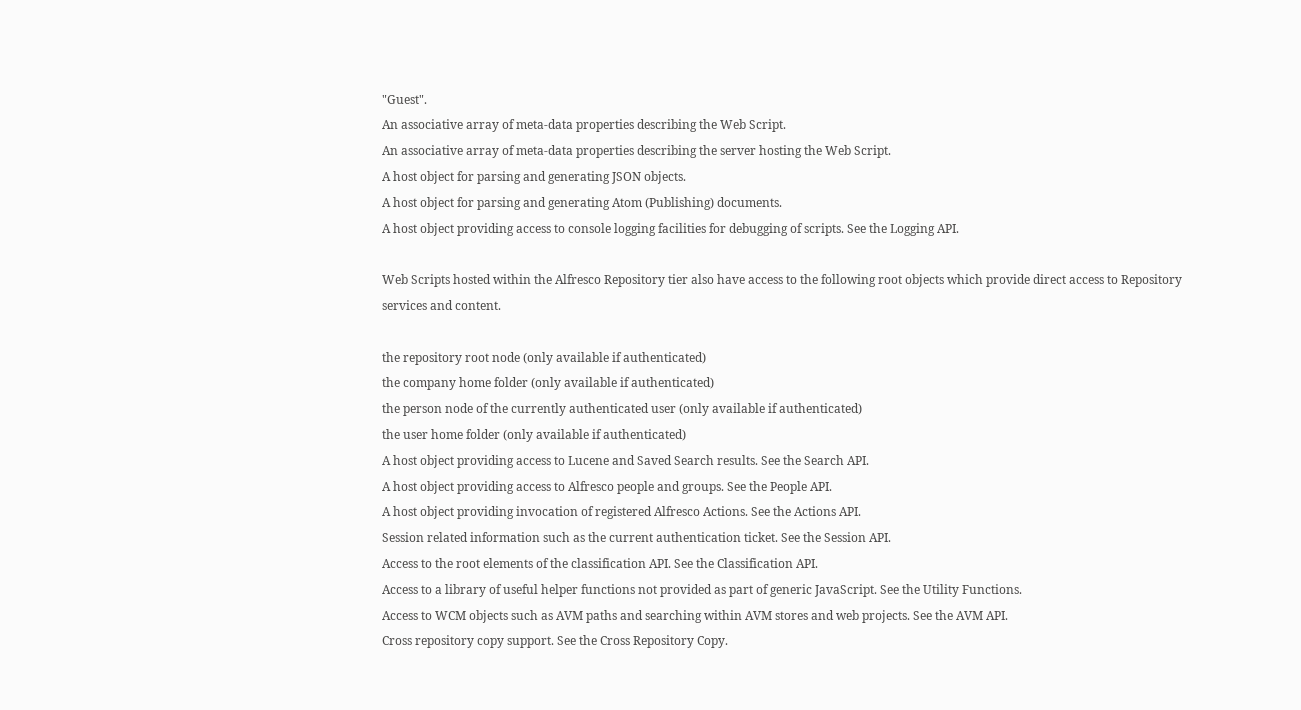"Guest".
An associative array of meta-data properties describing the Web Script.
An associative array of meta-data properties describing the server hosting the Web Script.
A host object for parsing and generating JSON objects.
A host object for parsing and generating Atom (Publishing) documents.
A host object providing access to console logging facilities for debugging of scripts. See the Logging API.

Web Scripts hosted within the Alfresco Repository tier also have access to the following root objects which provide direct access to Repository services and content.

the repository root node (only available if authenticated)
the company home folder (only available if authenticated)
the person node of the currently authenticated user (only available if authenticated)
the user home folder (only available if authenticated)
A host object providing access to Lucene and Saved Search results. See the Search API.
A host object providing access to Alfresco people and groups. See the People API.
A host object providing invocation of registered Alfresco Actions. See the Actions API.
Session related information such as the current authentication ticket. See the Session API.
Access to the root elements of the classification API. See the Classification API.
Access to a library of useful helper functions not provided as part of generic JavaScript. See the Utility Functions.
Access to WCM objects such as AVM paths and searching within AVM stores and web projects. See the AVM API.
Cross repository copy support. See the Cross Repository Copy.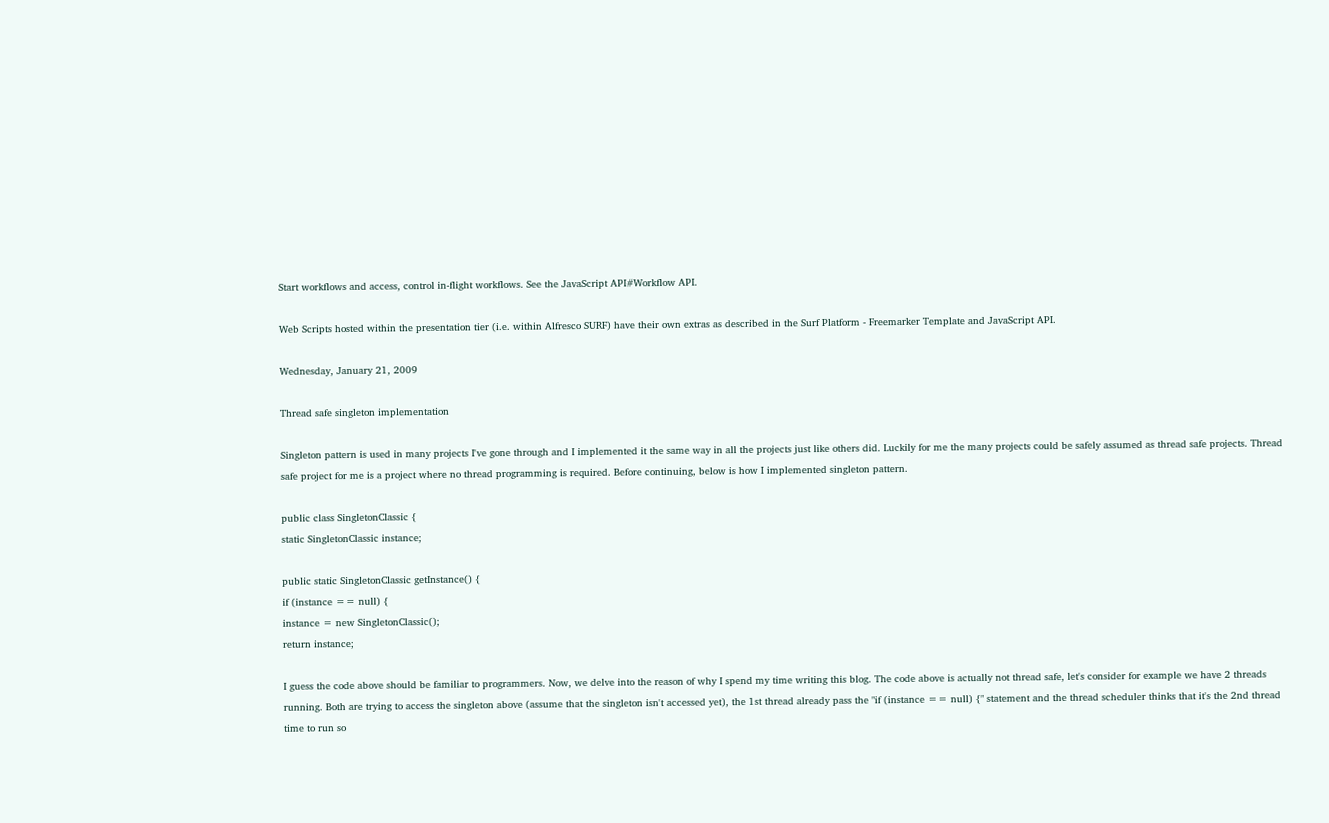Start workflows and access, control in-flight workflows. See the JavaScript API#Workflow API.

Web Scripts hosted within the presentation tier (i.e. within Alfresco SURF) have their own extras as described in the Surf Platform - Freemarker Template and JavaScript API.

Wednesday, January 21, 2009

Thread safe singleton implementation

Singleton pattern is used in many projects I've gone through and I implemented it the same way in all the projects just like others did. Luckily for me the many projects could be safely assumed as thread safe projects. Thread safe project for me is a project where no thread programming is required. Before continuing, below is how I implemented singleton pattern.

public class SingletonClassic {
static SingletonClassic instance;

public static SingletonClassic getInstance() {
if (instance == null) {
instance = new SingletonClassic();
return instance;

I guess the code above should be familiar to programmers. Now, we delve into the reason of why I spend my time writing this blog. The code above is actually not thread safe, let's consider for example we have 2 threads running. Both are trying to access the singleton above (assume that the singleton isn't accessed yet), the 1st thread already pass the "if (instance == null) {" statement and the thread scheduler thinks that it's the 2nd thread time to run so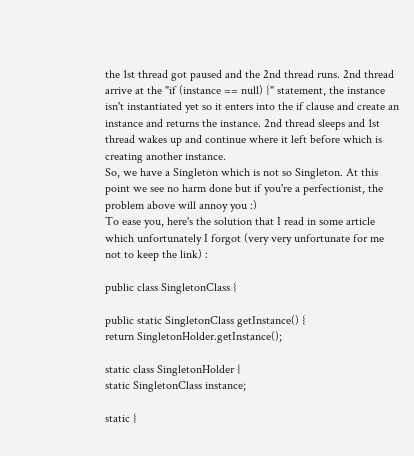the 1st thread got paused and the 2nd thread runs. 2nd thread arrive at the "if (instance == null) {" statement, the instance isn't instantiated yet so it enters into the if clause and create an instance and returns the instance. 2nd thread sleeps and 1st thread wakes up and continue where it left before which is creating another instance.
So, we have a Singleton which is not so Singleton. At this point we see no harm done but if you're a perfectionist, the problem above will annoy you :)
To ease you, here's the solution that I read in some article which unfortunately I forgot (very very unfortunate for me not to keep the link) :

public class SingletonClass {

public static SingletonClass getInstance() {
return SingletonHolder.getInstance();

static class SingletonHolder {
static SingletonClass instance;

static {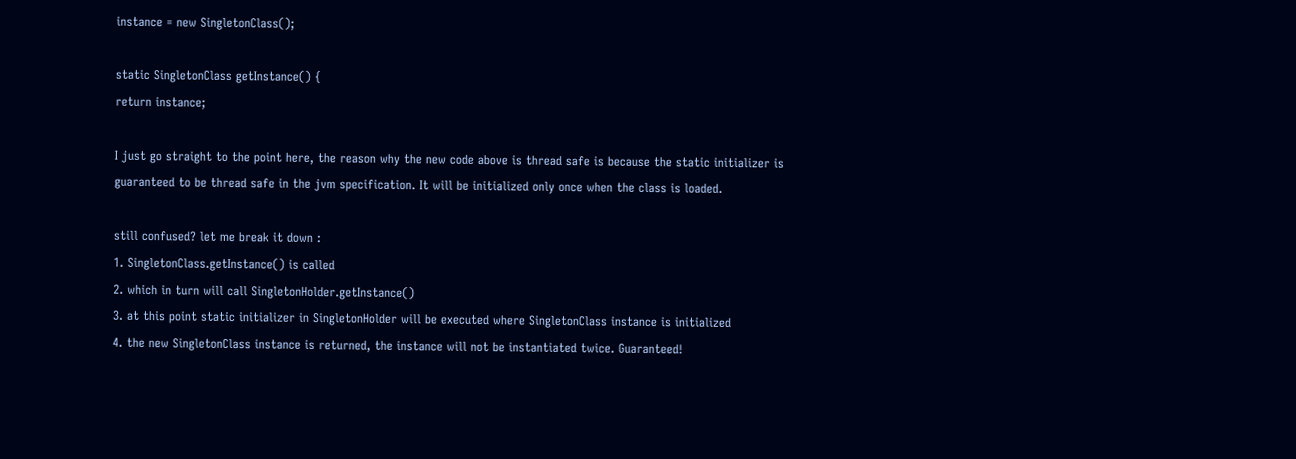instance = new SingletonClass();

static SingletonClass getInstance() {
return instance;

I just go straight to the point here, the reason why the new code above is thread safe is because the static initializer is guaranteed to be thread safe in the jvm specification. It will be initialized only once when the class is loaded.

still confused? let me break it down :
1. SingletonClass.getInstance() is called
2. which in turn will call SingletonHolder.getInstance()
3. at this point static initializer in SingletonHolder will be executed where SingletonClass instance is initialized
4. the new SingletonClass instance is returned, the instance will not be instantiated twice. Guaranteed!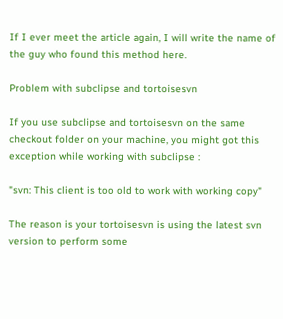If I ever meet the article again, I will write the name of the guy who found this method here.

Problem with subclipse and tortoisesvn

If you use subclipse and tortoisesvn on the same checkout folder on your machine, you might got this exception while working with subclipse :

"svn: This client is too old to work with working copy"

The reason is your tortoisesvn is using the latest svn version to perform some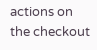actions on the checkout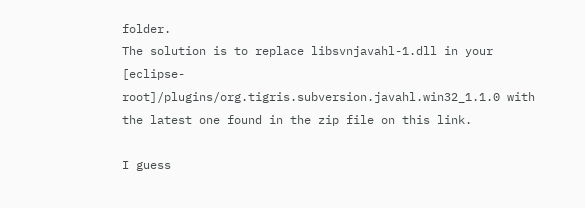folder.
The solution is to replace libsvnjavahl-1.dll in your [eclipse-root]/plugins/org.tigris.subversion.javahl.win32_1.1.0 with the latest one found in the zip file on this link.

I guess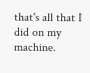that's all that I did on my machine.